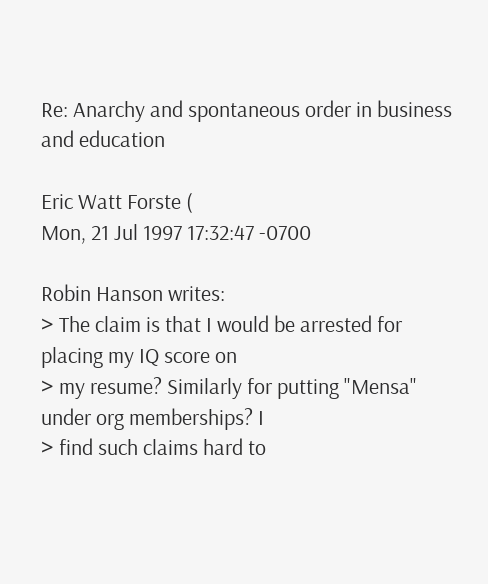Re: Anarchy and spontaneous order in business and education

Eric Watt Forste (
Mon, 21 Jul 1997 17:32:47 -0700

Robin Hanson writes:
> The claim is that I would be arrested for placing my IQ score on
> my resume? Similarly for putting "Mensa" under org memberships? I
> find such claims hard to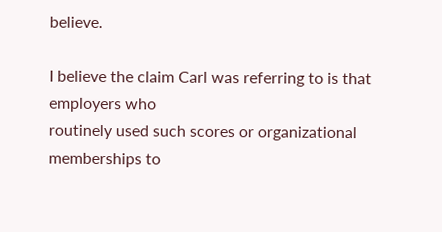believe.

I believe the claim Carl was referring to is that employers who
routinely used such scores or organizational memberships to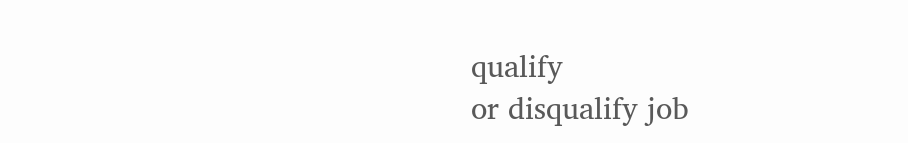qualify
or disqualify job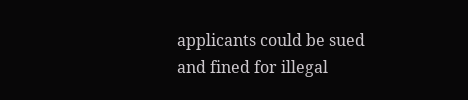applicants could be sued and fined for illegal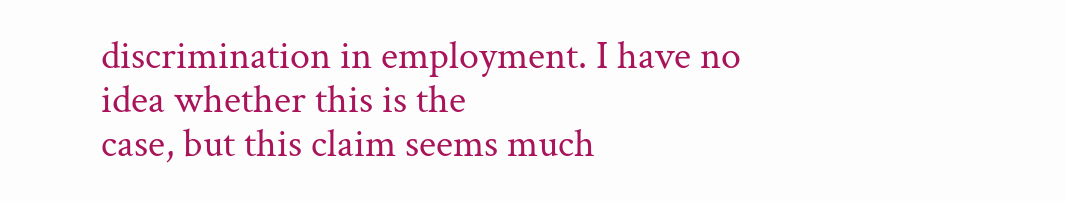discrimination in employment. I have no idea whether this is the
case, but this claim seems much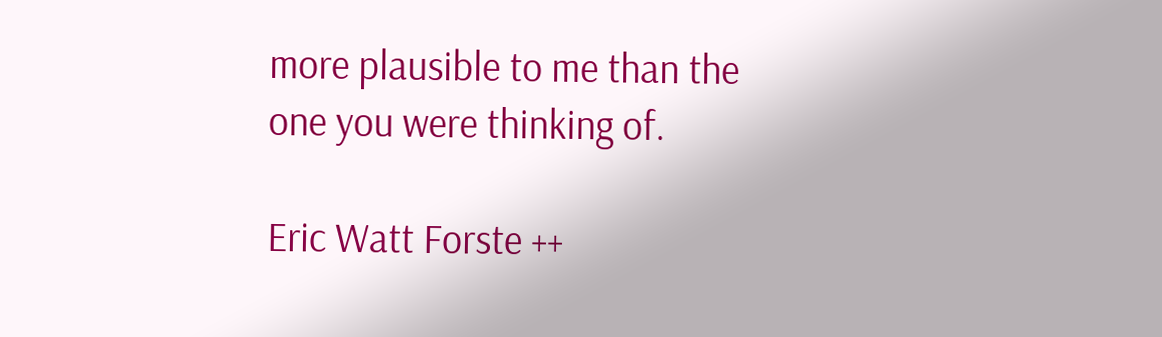more plausible to me than the
one you were thinking of.

Eric Watt Forste ++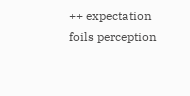++ expectation foils perception